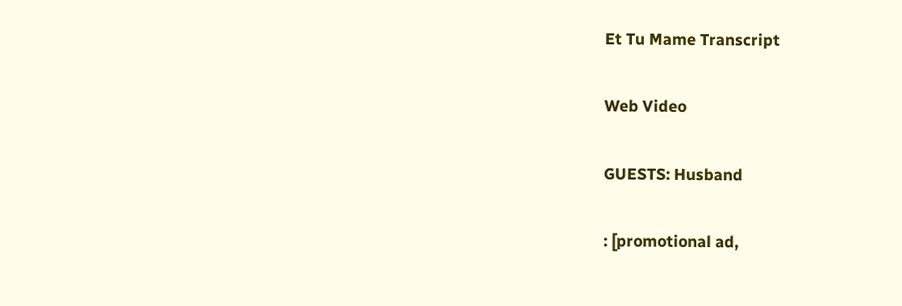Et Tu Mame Transcript

Web Video

GUESTS: Husband

: [promotional ad,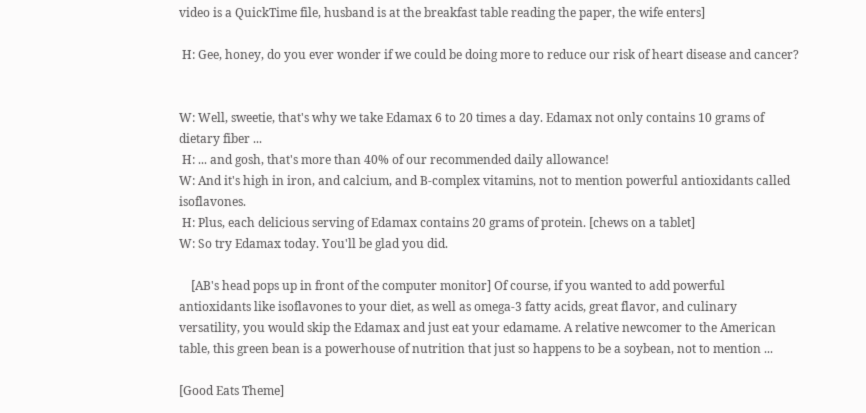video is a QuickTime file, husband is at the breakfast table reading the paper, the wife enters]

 H: Gee, honey, do you ever wonder if we could be doing more to reduce our risk of heart disease and cancer?


W: Well, sweetie, that's why we take Edamax 6 to 20 times a day. Edamax not only contains 10 grams of dietary fiber ...
 H: ... and gosh, that's more than 40% of our recommended daily allowance!
W: And it's high in iron, and calcium, and B-complex vitamins, not to mention powerful antioxidants called isoflavones.
 H: Plus, each delicious serving of Edamax contains 20 grams of protein. [chews on a tablet]
W: So try Edamax today. You'll be glad you did.

    [AB's head pops up in front of the computer monitor] Of course, if you wanted to add powerful antioxidants like isoflavones to your diet, as well as omega-3 fatty acids, great flavor, and culinary versatility, you would skip the Edamax and just eat your edamame. A relative newcomer to the American table, this green bean is a powerhouse of nutrition that just so happens to be a soybean, not to mention ...

[Good Eats Theme]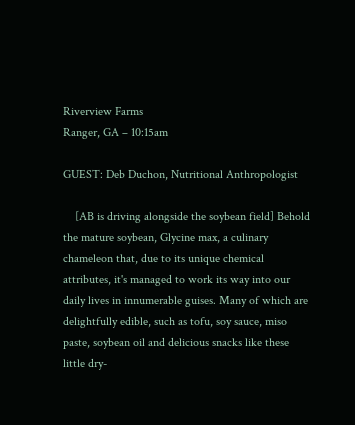Riverview Farms
Ranger, GA – 10:15am

GUEST: Deb Duchon, Nutritional Anthropologist

    [AB is driving alongside the soybean field] Behold the mature soybean, Glycine max, a culinary chameleon that, due to its unique chemical attributes, it's managed to work its way into our daily lives in innumerable guises. Many of which are delightfully edible, such as tofu, soy sauce, miso paste, soybean oil and delicious snacks like these little dry-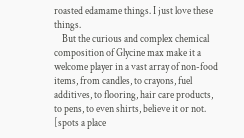roasted edamame things. I just love these things.
    But the curious and complex chemical composition of Glycine max make it a welcome player in a vast array of non-food items, from candles, to crayons, fuel additives, to flooring, hair care products, to pens, to even shirts, believe it or not. [spots a place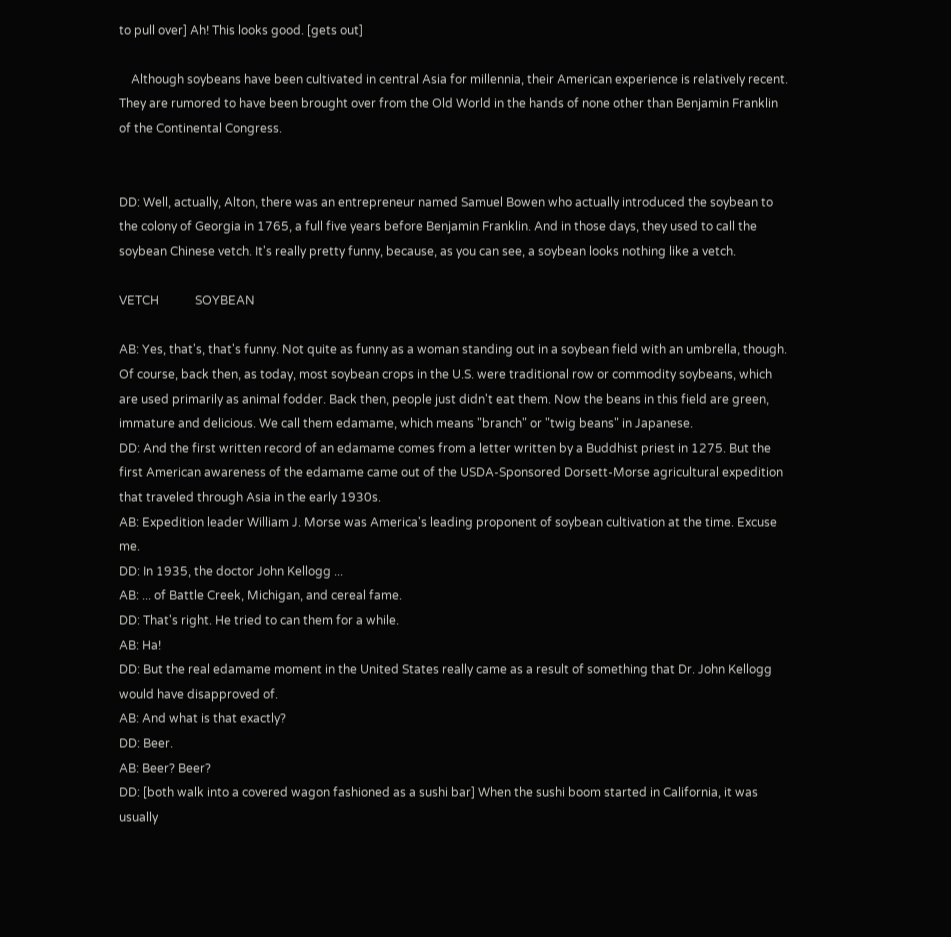to pull over] Ah! This looks good. [gets out]

    Although soybeans have been cultivated in central Asia for millennia, their American experience is relatively recent. They are rumored to have been brought over from the Old World in the hands of none other than Benjamin Franklin of the Continental Congress.


DD: Well, actually, Alton, there was an entrepreneur named Samuel Bowen who actually introduced the soybean to the colony of Georgia in 1765, a full five years before Benjamin Franklin. And in those days, they used to call the soybean Chinese vetch. It's really pretty funny, because, as you can see, a soybean looks nothing like a vetch.

VETCH            SOYBEAN

AB: Yes, that's, that's funny. Not quite as funny as a woman standing out in a soybean field with an umbrella, though. Of course, back then, as today, most soybean crops in the U.S. were traditional row or commodity soybeans, which are used primarily as animal fodder. Back then, people just didn't eat them. Now the beans in this field are green, immature and delicious. We call them edamame, which means "branch" or "twig beans" in Japanese.
DD: And the first written record of an edamame comes from a letter written by a Buddhist priest in 1275. But the first American awareness of the edamame came out of the USDA-Sponsored Dorsett-Morse agricultural expedition that traveled through Asia in the early 1930s.
AB: Expedition leader William J. Morse was America's leading proponent of soybean cultivation at the time. Excuse me.
DD: In 1935, the doctor John Kellogg ...
AB: ... of Battle Creek, Michigan, and cereal fame.
DD: That's right. He tried to can them for a while.
AB: Ha!
DD: But the real edamame moment in the United States really came as a result of something that Dr. John Kellogg would have disapproved of.
AB: And what is that exactly?
DD: Beer.
AB: Beer? Beer?
DD: [both walk into a covered wagon fashioned as a sushi bar] When the sushi boom started in California, it was usually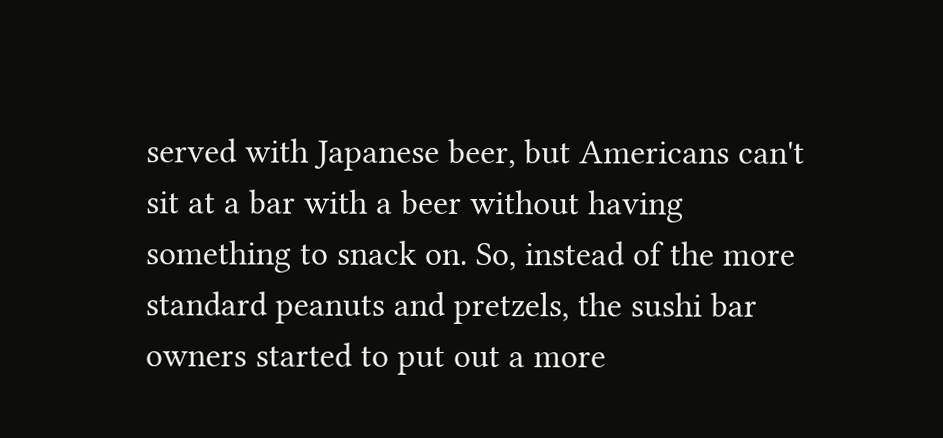served with Japanese beer, but Americans can't sit at a bar with a beer without having something to snack on. So, instead of the more standard peanuts and pretzels, the sushi bar owners started to put out a more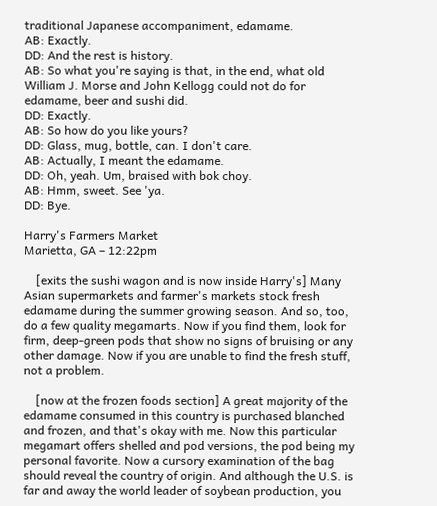traditional Japanese accompaniment, edamame.
AB: Exactly.
DD: And the rest is history.
AB: So what you're saying is that, in the end, what old William J. Morse and John Kellogg could not do for edamame, beer and sushi did.
DD: Exactly.
AB: So how do you like yours?
DD: Glass, mug, bottle, can. I don't care.
AB: Actually, I meant the edamame.
DD: Oh, yeah. Um, braised with bok choy.
AB: Hmm, sweet. See 'ya.
DD: Bye.

Harry's Farmers Market
Marietta, GA – 12:22pm

    [exits the sushi wagon and is now inside Harry's] Many Asian supermarkets and farmer's markets stock fresh edamame during the summer growing season. And so, too, do a few quality megamarts. Now if you find them, look for firm, deep-green pods that show no signs of bruising or any other damage. Now if you are unable to find the fresh stuff, not a problem.

    [now at the frozen foods section] A great majority of the edamame consumed in this country is purchased blanched and frozen, and that's okay with me. Now this particular megamart offers shelled and pod versions, the pod being my personal favorite. Now a cursory examination of the bag should reveal the country of origin. And although the U.S. is far and away the world leader of soybean production, you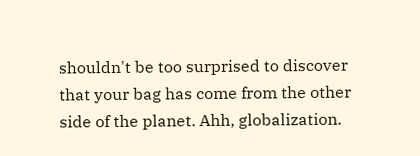shouldn't be too surprised to discover that your bag has come from the other side of the planet. Ahh, globalization.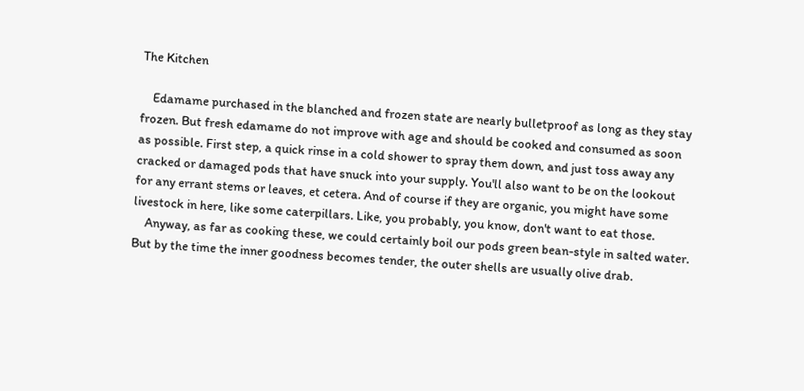The Kitchen

    Edamame purchased in the blanched and frozen state are nearly bulletproof as long as they stay frozen. But fresh edamame do not improve with age and should be cooked and consumed as soon as possible. First step, a quick rinse in a cold shower to spray them down, and just toss away any cracked or damaged pods that have snuck into your supply. You'll also want to be on the lookout for any errant stems or leaves, et cetera. And of course if they are organic, you might have some livestock in here, like some caterpillars. Like, you probably, you know, don't want to eat those.
    Anyway, as far as cooking these, we could certainly boil our pods green bean-style in salted water. But by the time the inner goodness becomes tender, the outer shells are usually olive drab.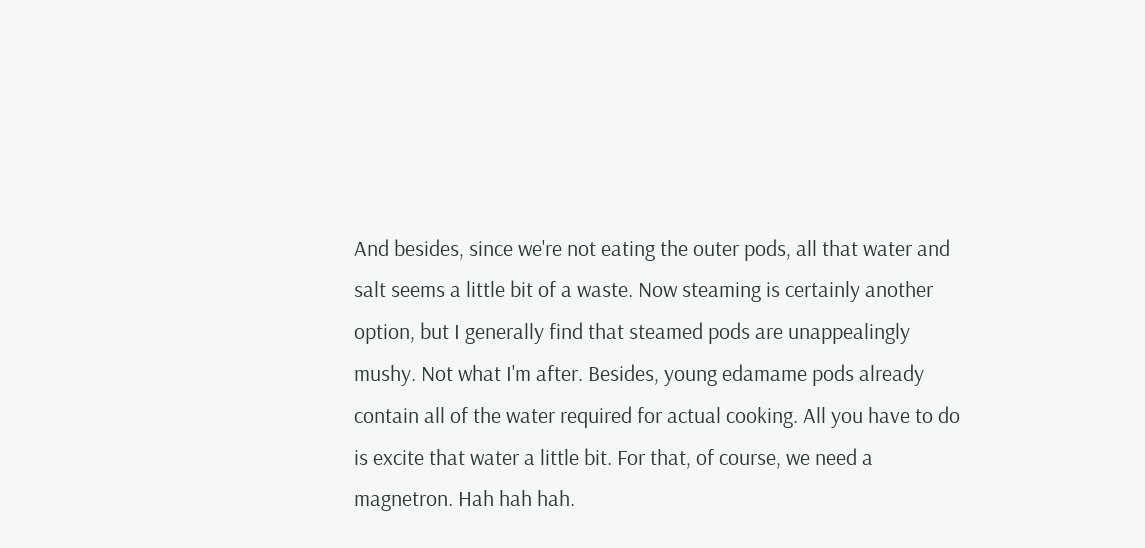And besides, since we're not eating the outer pods, all that water and salt seems a little bit of a waste. Now steaming is certainly another option, but I generally find that steamed pods are unappealingly mushy. Not what I'm after. Besides, young edamame pods already contain all of the water required for actual cooking. All you have to do is excite that water a little bit. For that, of course, we need a magnetron. Hah hah hah.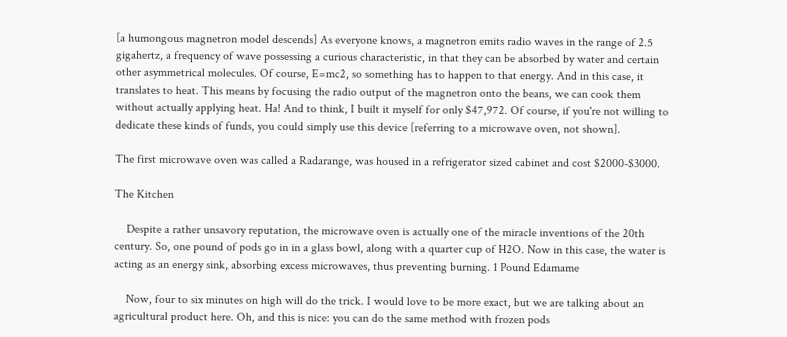[a humongous magnetron model descends] As everyone knows, a magnetron emits radio waves in the range of 2.5 gigahertz, a frequency of wave possessing a curious characteristic, in that they can be absorbed by water and certain other asymmetrical molecules. Of course, E=mc2, so something has to happen to that energy. And in this case, it translates to heat. This means by focusing the radio output of the magnetron onto the beans, we can cook them without actually applying heat. Ha! And to think, I built it myself for only $47,972. Of course, if you're not willing to dedicate these kinds of funds, you could simply use this device [referring to a microwave oven, not shown].

The first microwave oven was called a Radarange, was housed in a refrigerator sized cabinet and cost $2000-$3000.

The Kitchen

    Despite a rather unsavory reputation, the microwave oven is actually one of the miracle inventions of the 20th century. So, one pound of pods go in in a glass bowl, along with a quarter cup of H2O. Now in this case, the water is acting as an energy sink, absorbing excess microwaves, thus preventing burning. 1 Pound Edamame

    Now, four to six minutes on high will do the trick. I would love to be more exact, but we are talking about an agricultural product here. Oh, and this is nice: you can do the same method with frozen pods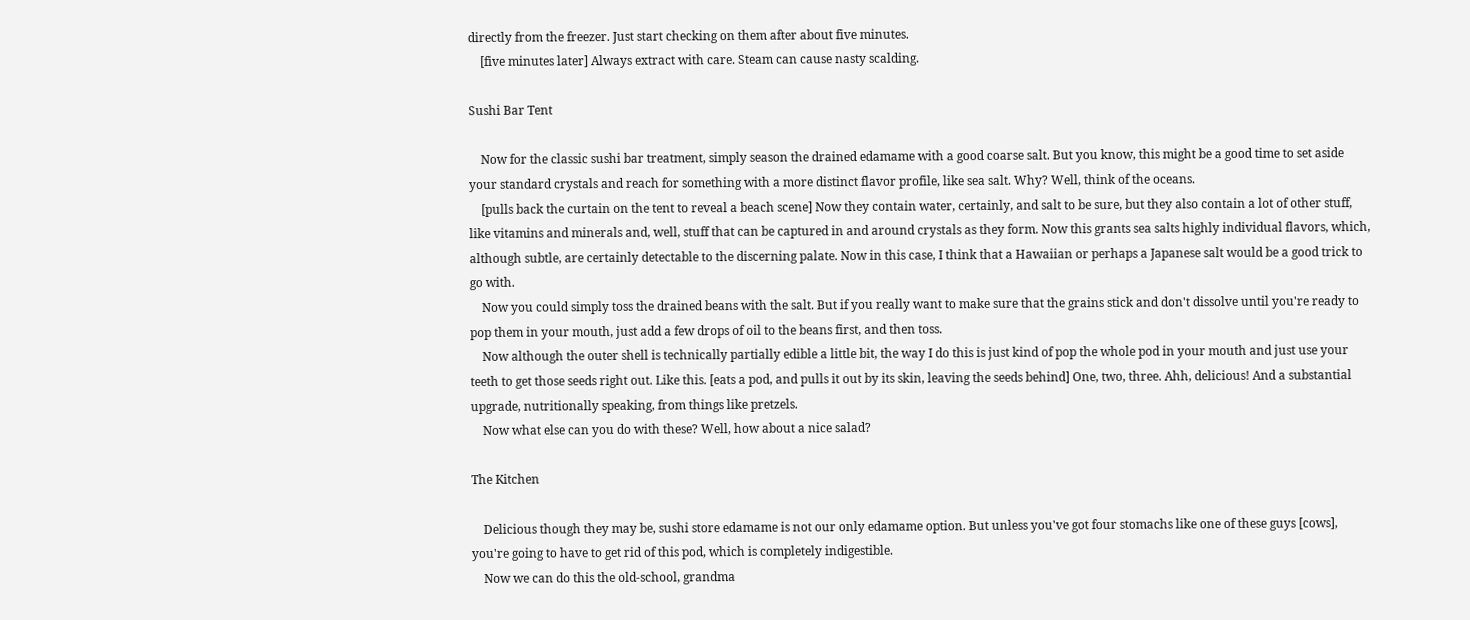directly from the freezer. Just start checking on them after about five minutes.
    [five minutes later] Always extract with care. Steam can cause nasty scalding.

Sushi Bar Tent

    Now for the classic sushi bar treatment, simply season the drained edamame with a good coarse salt. But you know, this might be a good time to set aside your standard crystals and reach for something with a more distinct flavor profile, like sea salt. Why? Well, think of the oceans.
    [pulls back the curtain on the tent to reveal a beach scene] Now they contain water, certainly, and salt to be sure, but they also contain a lot of other stuff, like vitamins and minerals and, well, stuff that can be captured in and around crystals as they form. Now this grants sea salts highly individual flavors, which, although subtle, are certainly detectable to the discerning palate. Now in this case, I think that a Hawaiian or perhaps a Japanese salt would be a good trick to go with.
    Now you could simply toss the drained beans with the salt. But if you really want to make sure that the grains stick and don't dissolve until you're ready to pop them in your mouth, just add a few drops of oil to the beans first, and then toss.
    Now although the outer shell is technically partially edible a little bit, the way I do this is just kind of pop the whole pod in your mouth and just use your teeth to get those seeds right out. Like this. [eats a pod, and pulls it out by its skin, leaving the seeds behind] One, two, three. Ahh, delicious! And a substantial upgrade, nutritionally speaking, from things like pretzels.
    Now what else can you do with these? Well, how about a nice salad?

The Kitchen

    Delicious though they may be, sushi store edamame is not our only edamame option. But unless you've got four stomachs like one of these guys [cows], you're going to have to get rid of this pod, which is completely indigestible.
    Now we can do this the old-school, grandma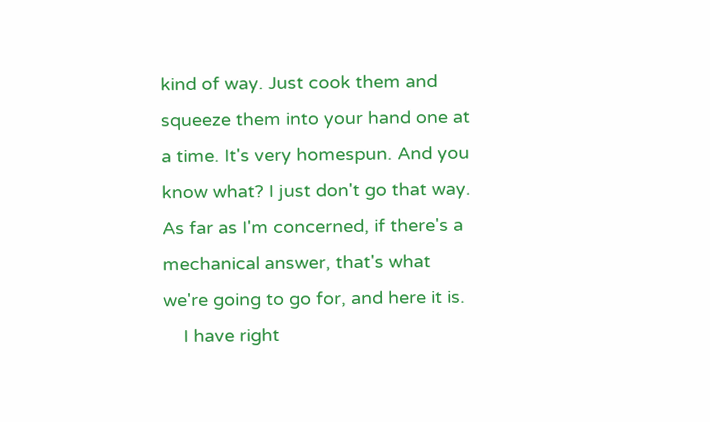kind of way. Just cook them and squeeze them into your hand one at a time. It's very homespun. And you know what? I just don't go that way. As far as I'm concerned, if there's a mechanical answer, that's what we're going to go for, and here it is.
    I have right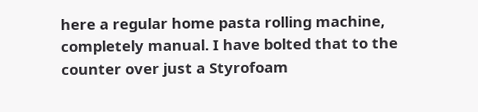here a regular home pasta rolling machine, completely manual. I have bolted that to the counter over just a Styrofoam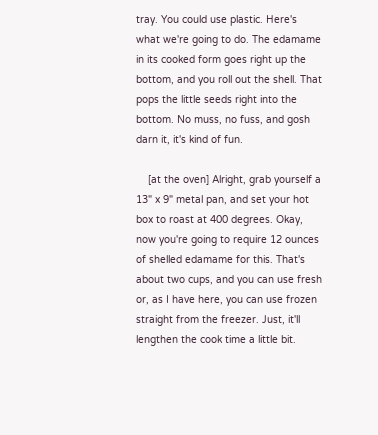tray. You could use plastic. Here's what we're going to do. The edamame in its cooked form goes right up the bottom, and you roll out the shell. That pops the little seeds right into the bottom. No muss, no fuss, and gosh darn it, it's kind of fun.

    [at the oven] Alright, grab yourself a 13" x 9" metal pan, and set your hot box to roast at 400 degrees. Okay, now you're going to require 12 ounces of shelled edamame for this. That's about two cups, and you can use fresh or, as I have here, you can use frozen straight from the freezer. Just, it'll lengthen the cook time a little bit.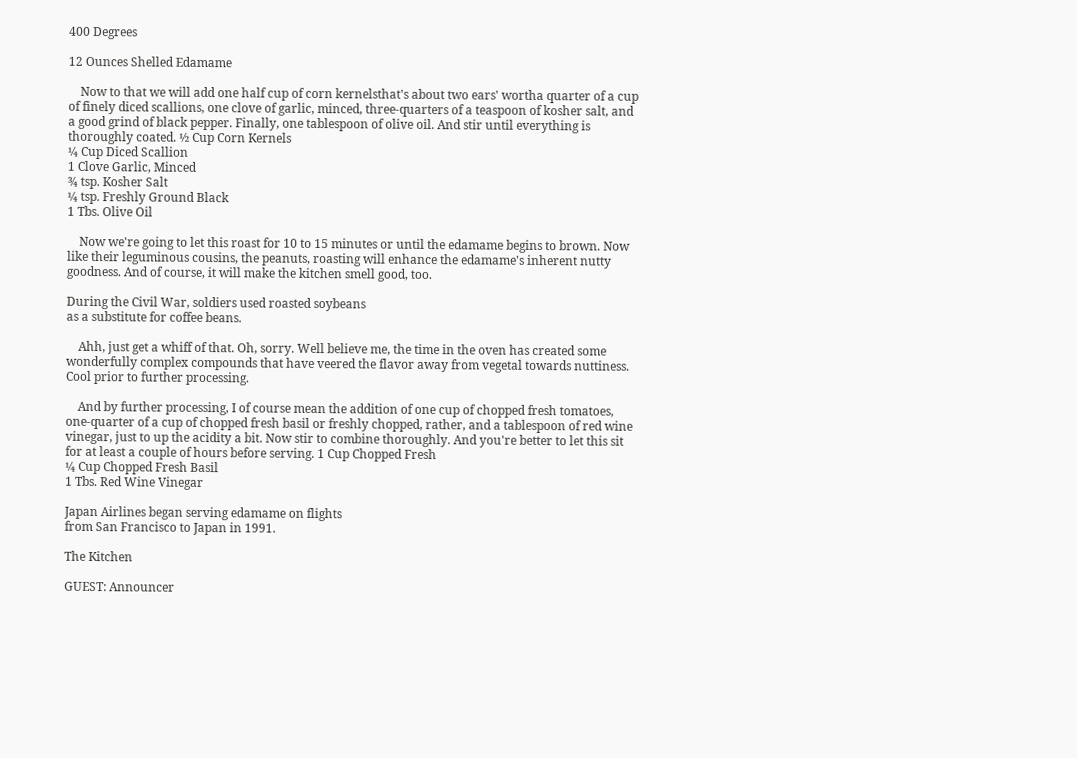400 Degrees

12 Ounces Shelled Edamame

    Now to that we will add one half cup of corn kernelsthat's about two ears' wortha quarter of a cup of finely diced scallions, one clove of garlic, minced, three-quarters of a teaspoon of kosher salt, and a good grind of black pepper. Finally, one tablespoon of olive oil. And stir until everything is thoroughly coated. ½ Cup Corn Kernels
¼ Cup Diced Scallion
1 Clove Garlic, Minced
¾ tsp. Kosher Salt
¼ tsp. Freshly Ground Black
1 Tbs. Olive Oil

    Now we're going to let this roast for 10 to 15 minutes or until the edamame begins to brown. Now like their leguminous cousins, the peanuts, roasting will enhance the edamame's inherent nutty goodness. And of course, it will make the kitchen smell good, too.

During the Civil War, soldiers used roasted soybeans
as a substitute for coffee beans.

    Ahh, just get a whiff of that. Oh, sorry. Well believe me, the time in the oven has created some wonderfully complex compounds that have veered the flavor away from vegetal towards nuttiness. Cool prior to further processing.

    And by further processing, I of course mean the addition of one cup of chopped fresh tomatoes, one-quarter of a cup of chopped fresh basil or freshly chopped, rather, and a tablespoon of red wine vinegar, just to up the acidity a bit. Now stir to combine thoroughly. And you're better to let this sit for at least a couple of hours before serving. 1 Cup Chopped Fresh
¼ Cup Chopped Fresh Basil
1 Tbs. Red Wine Vinegar

Japan Airlines began serving edamame on flights
from San Francisco to Japan in 1991.

The Kitchen

GUEST: Announcer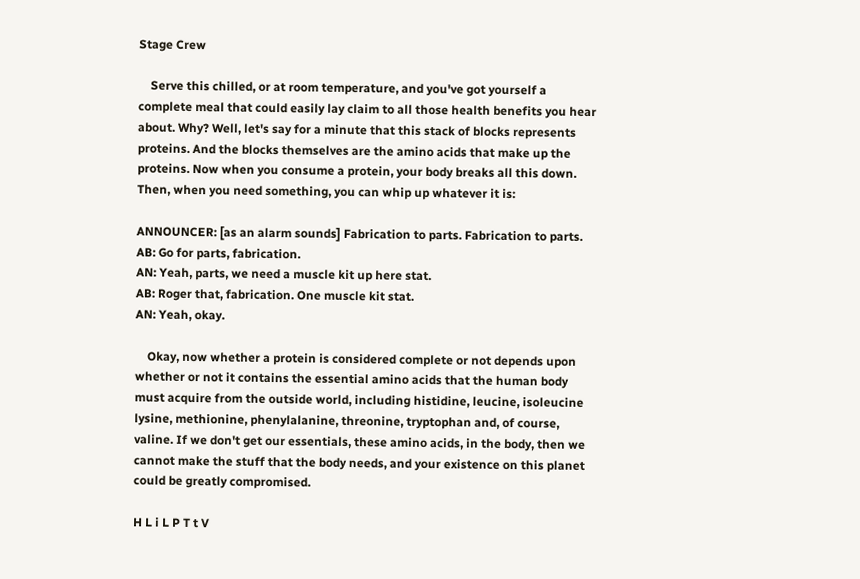Stage Crew

    Serve this chilled, or at room temperature, and you've got yourself a complete meal that could easily lay claim to all those health benefits you hear about. Why? Well, let's say for a minute that this stack of blocks represents proteins. And the blocks themselves are the amino acids that make up the proteins. Now when you consume a protein, your body breaks all this down. Then, when you need something, you can whip up whatever it is:

ANNOUNCER: [as an alarm sounds] Fabrication to parts. Fabrication to parts.
AB: Go for parts, fabrication.
AN: Yeah, parts, we need a muscle kit up here stat.
AB: Roger that, fabrication. One muscle kit stat.
AN: Yeah, okay.

    Okay, now whether a protein is considered complete or not depends upon whether or not it contains the essential amino acids that the human body must acquire from the outside world, including histidine, leucine, isoleucine lysine, methionine, phenylalanine, threonine, tryptophan and, of course, valine. If we don't get our essentials, these amino acids, in the body, then we cannot make the stuff that the body needs, and your existence on this planet could be greatly compromised.

H L i L P T t V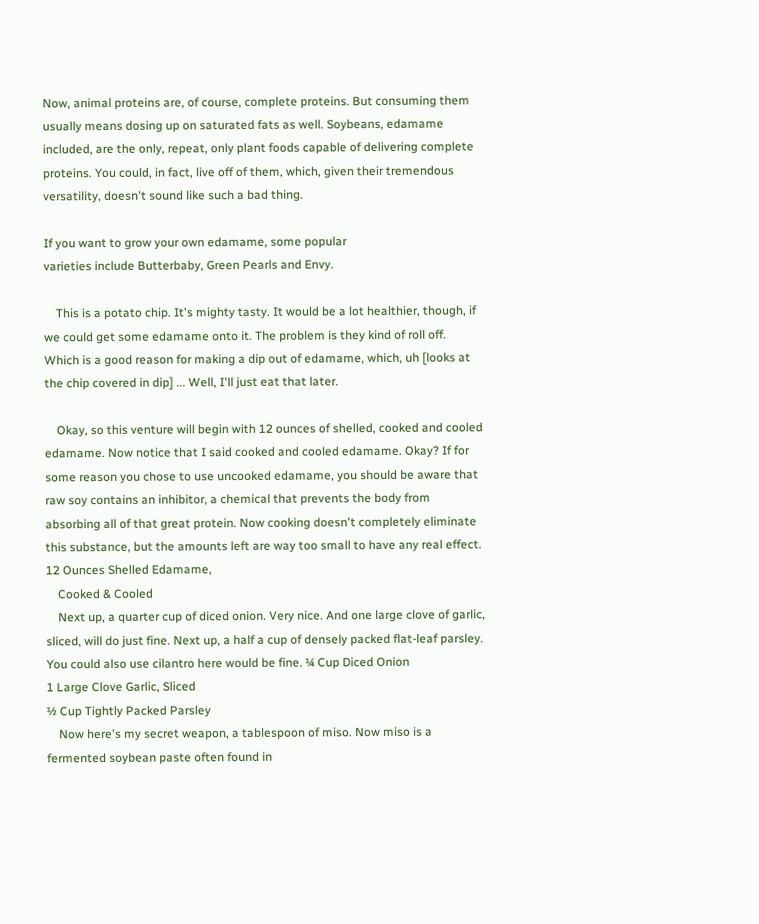Now, animal proteins are, of course, complete proteins. But consuming them usually means dosing up on saturated fats as well. Soybeans, edamame included, are the only, repeat, only plant foods capable of delivering complete proteins. You could, in fact, live off of them, which, given their tremendous versatility, doesn't sound like such a bad thing.

If you want to grow your own edamame, some popular
varieties include Butterbaby, Green Pearls and Envy.

    This is a potato chip. It's mighty tasty. It would be a lot healthier, though, if we could get some edamame onto it. The problem is they kind of roll off. Which is a good reason for making a dip out of edamame, which, uh [looks at the chip covered in dip] ... Well, I'll just eat that later.

    Okay, so this venture will begin with 12 ounces of shelled, cooked and cooled edamame. Now notice that I said cooked and cooled edamame. Okay? If for some reason you chose to use uncooked edamame, you should be aware that raw soy contains an inhibitor, a chemical that prevents the body from absorbing all of that great protein. Now cooking doesn't completely eliminate this substance, but the amounts left are way too small to have any real effect. 12 Ounces Shelled Edamame,
    Cooked & Cooled
    Next up, a quarter cup of diced onion. Very nice. And one large clove of garlic, sliced, will do just fine. Next up, a half a cup of densely packed flat-leaf parsley. You could also use cilantro here would be fine. ¼ Cup Diced Onion
1 Large Clove Garlic, Sliced
½ Cup Tightly Packed Parsley
    Now here's my secret weapon, a tablespoon of miso. Now miso is a fermented soybean paste often found in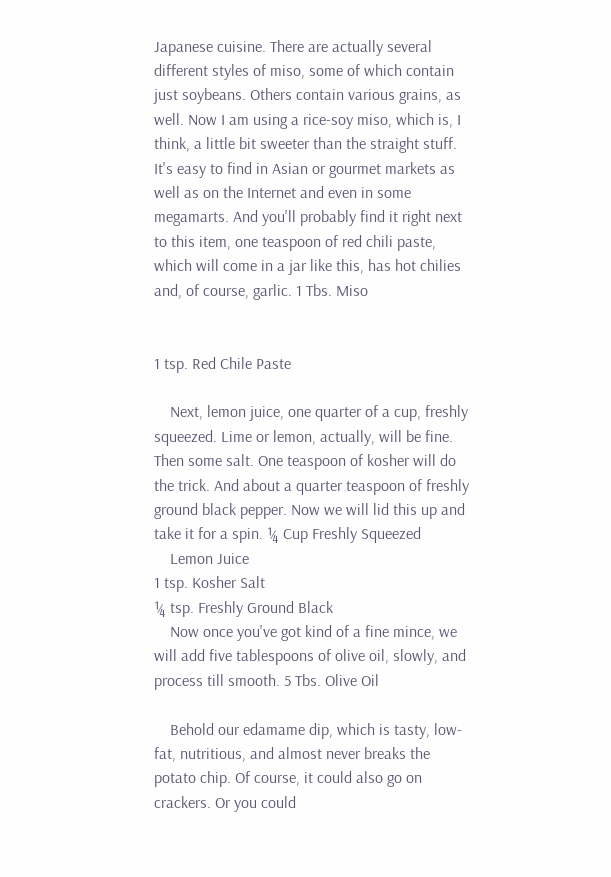Japanese cuisine. There are actually several different styles of miso, some of which contain just soybeans. Others contain various grains, as well. Now I am using a rice-soy miso, which is, I think, a little bit sweeter than the straight stuff. It's easy to find in Asian or gourmet markets as well as on the Internet and even in some megamarts. And you'll probably find it right next to this item, one teaspoon of red chili paste, which will come in a jar like this, has hot chilies and, of course, garlic. 1 Tbs. Miso


1 tsp. Red Chile Paste

    Next, lemon juice, one quarter of a cup, freshly squeezed. Lime or lemon, actually, will be fine. Then some salt. One teaspoon of kosher will do the trick. And about a quarter teaspoon of freshly ground black pepper. Now we will lid this up and take it for a spin. ¼ Cup Freshly Squeezed
    Lemon Juice
1 tsp. Kosher Salt
¼ tsp. Freshly Ground Black
    Now once you've got kind of a fine mince, we will add five tablespoons of olive oil, slowly, and process till smooth. 5 Tbs. Olive Oil

    Behold our edamame dip, which is tasty, low-fat, nutritious, and almost never breaks the potato chip. Of course, it could also go on crackers. Or you could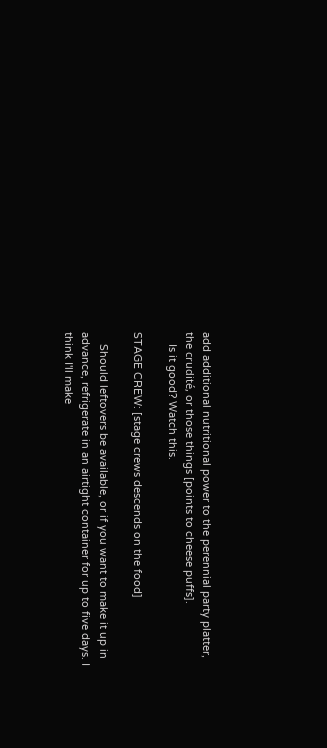add additional nutritional power to the perennial party platter, the crudité, or those things [points to cheese puffs].
    Is it good? Watch this.

STAGE CREW: [stage crews descends on the food]

    Should leftovers be available, or if you want to make it up in advance, refrigerate in an airtight container for up to five days. I think I'll make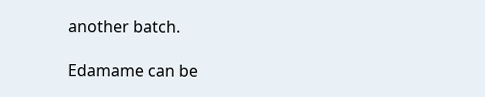another batch.

Edamame can be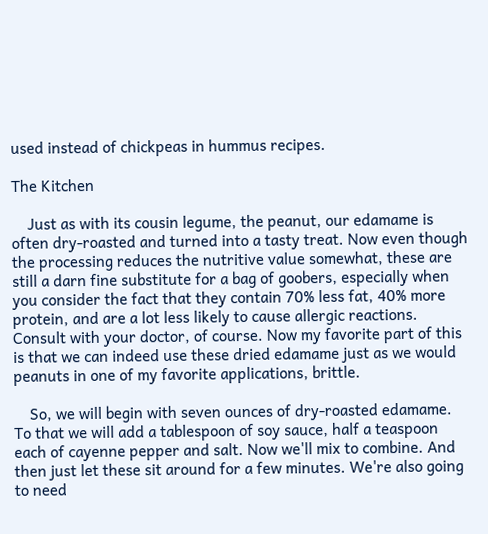used instead of chickpeas in hummus recipes.

The Kitchen

    Just as with its cousin legume, the peanut, our edamame is often dry-roasted and turned into a tasty treat. Now even though the processing reduces the nutritive value somewhat, these are still a darn fine substitute for a bag of goobers, especially when you consider the fact that they contain 70% less fat, 40% more protein, and are a lot less likely to cause allergic reactions. Consult with your doctor, of course. Now my favorite part of this is that we can indeed use these dried edamame just as we would peanuts in one of my favorite applications, brittle.

    So, we will begin with seven ounces of dry-roasted edamame. To that we will add a tablespoon of soy sauce, half a teaspoon each of cayenne pepper and salt. Now we'll mix to combine. And then just let these sit around for a few minutes. We're also going to need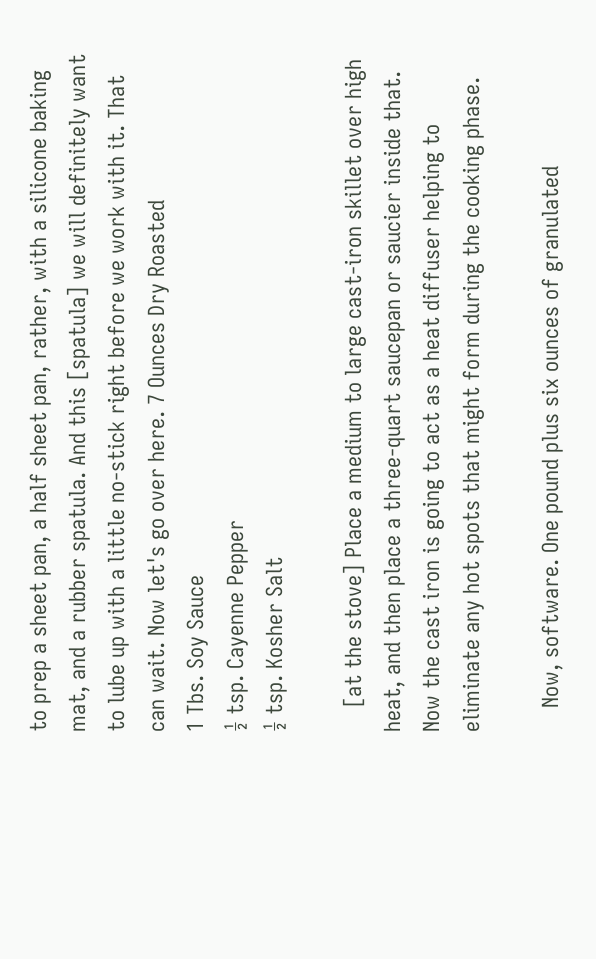to prep a sheet pan, a half sheet pan, rather, with a silicone baking mat, and a rubber spatula. And this [spatula] we will definitely want to lube up with a little no-stick right before we work with it. That can wait. Now let's go over here. 7 Ounces Dry Roasted
1 Tbs. Soy Sauce
½ tsp. Cayenne Pepper
½ tsp. Kosher Salt

    [at the stove] Place a medium to large cast-iron skillet over high heat, and then place a three-quart saucepan or saucier inside that. Now the cast iron is going to act as a heat diffuser helping to eliminate any hot spots that might form during the cooking phase.

    Now, software. One pound plus six ounces of granulated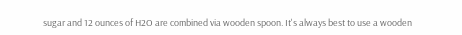sugar and 12 ounces of H2O are combined via wooden spoon. It's always best to use a wooden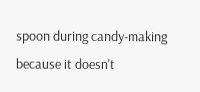spoon during candy-making because it doesn't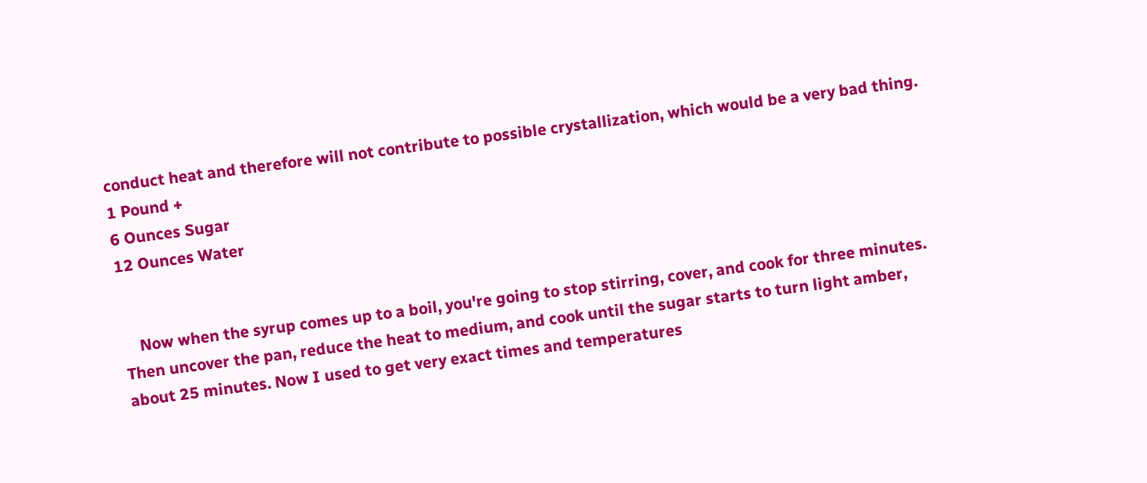conduct heat and therefore will not contribute to possible crystallization, which would be a very bad thing. 1 Pound +
6 Ounces Sugar
12 Ounces Water


    Now when the syrup comes up to a boil, you're going to stop stirring, cover, and cook for three minutes. Then uncover the pan, reduce the heat to medium, and cook until the sugar starts to turn light amber, about 25 minutes. Now I used to get very exact times and temperatures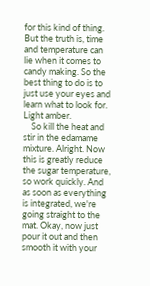for this kind of thing. But the truth is, time and temperature can lie when it comes to candy making. So the best thing to do is to just use your eyes and learn what to look for. Light amber.
    So kill the heat and stir in the edamame mixture. Alright. Now this is greatly reduce the sugar temperature, so work quickly. And as soon as everything is integrated, we're going straight to the mat. Okay, now just pour it out and then smooth it with your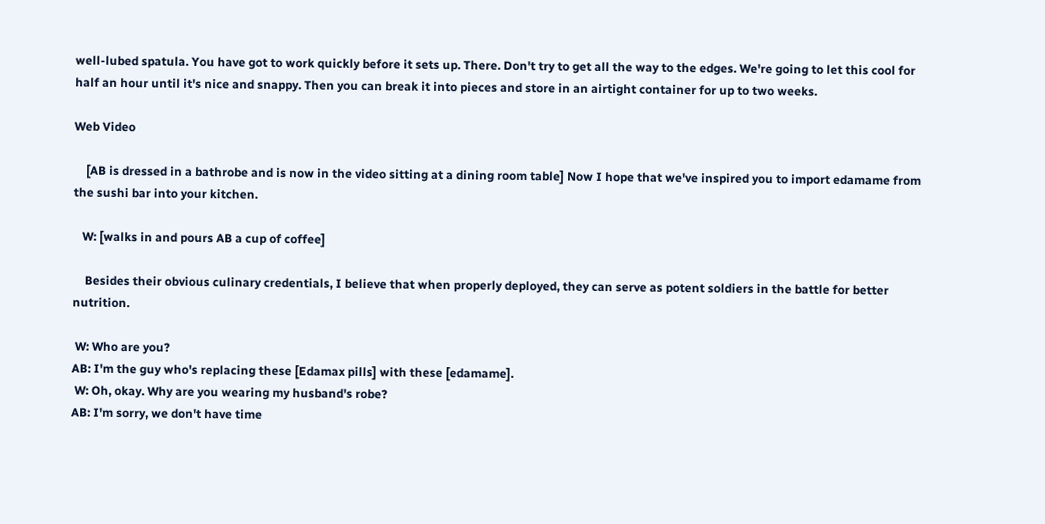well-lubed spatula. You have got to work quickly before it sets up. There. Don't try to get all the way to the edges. We're going to let this cool for half an hour until it's nice and snappy. Then you can break it into pieces and store in an airtight container for up to two weeks.

Web Video

    [AB is dressed in a bathrobe and is now in the video sitting at a dining room table] Now I hope that we've inspired you to import edamame from the sushi bar into your kitchen.

   W: [walks in and pours AB a cup of coffee]

    Besides their obvious culinary credentials, I believe that when properly deployed, they can serve as potent soldiers in the battle for better nutrition.

 W: Who are you?
AB: I'm the guy who's replacing these [Edamax pills] with these [edamame].
 W: Oh, okay. Why are you wearing my husband's robe?
AB: I'm sorry, we don't have time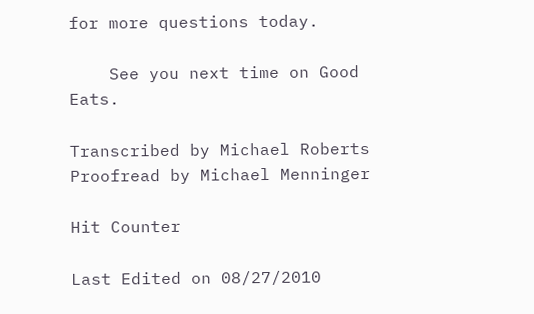for more questions today.

    See you next time on Good Eats.

Transcribed by Michael Roberts
Proofread by Michael Menninger

Hit Counter

Last Edited on 08/27/2010